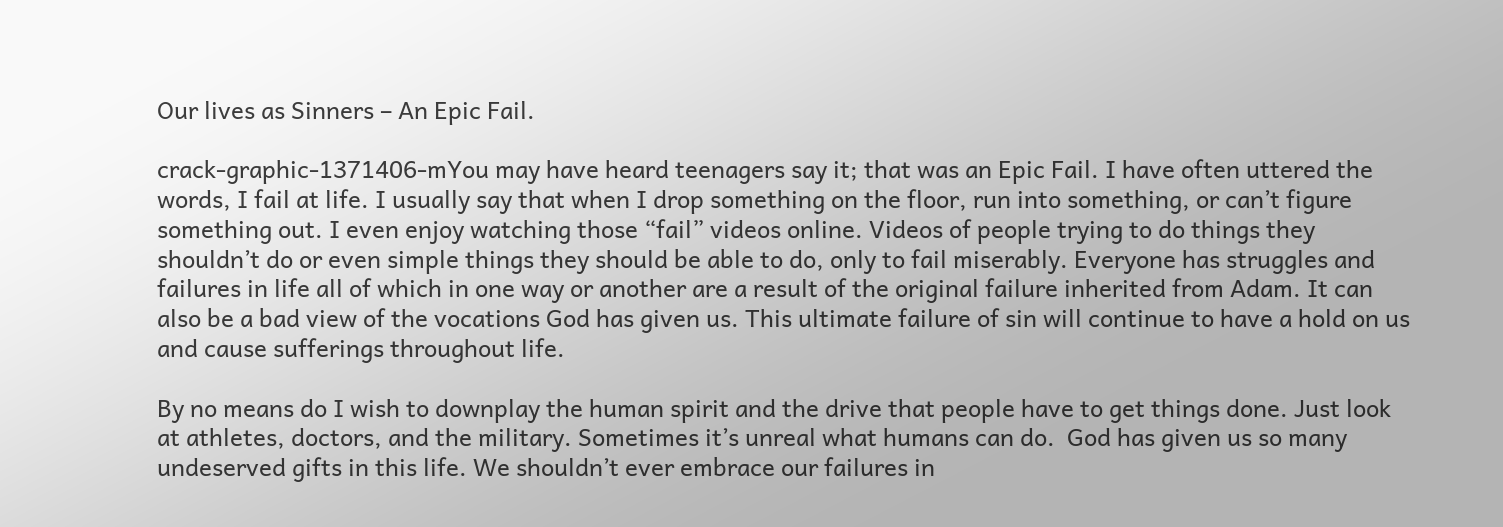Our lives as Sinners – An Epic Fail.

crack-graphic-1371406-mYou may have heard teenagers say it; that was an Epic Fail. I have often uttered the words, I fail at life. I usually say that when I drop something on the floor, run into something, or can’t figure something out. I even enjoy watching those “fail” videos online. Videos of people trying to do things they shouldn’t do or even simple things they should be able to do, only to fail miserably. Everyone has struggles and failures in life all of which in one way or another are a result of the original failure inherited from Adam. It can also be a bad view of the vocations God has given us. This ultimate failure of sin will continue to have a hold on us and cause sufferings throughout life.

By no means do I wish to downplay the human spirit and the drive that people have to get things done. Just look at athletes, doctors, and the military. Sometimes it’s unreal what humans can do.  God has given us so many undeserved gifts in this life. We shouldn’t ever embrace our failures in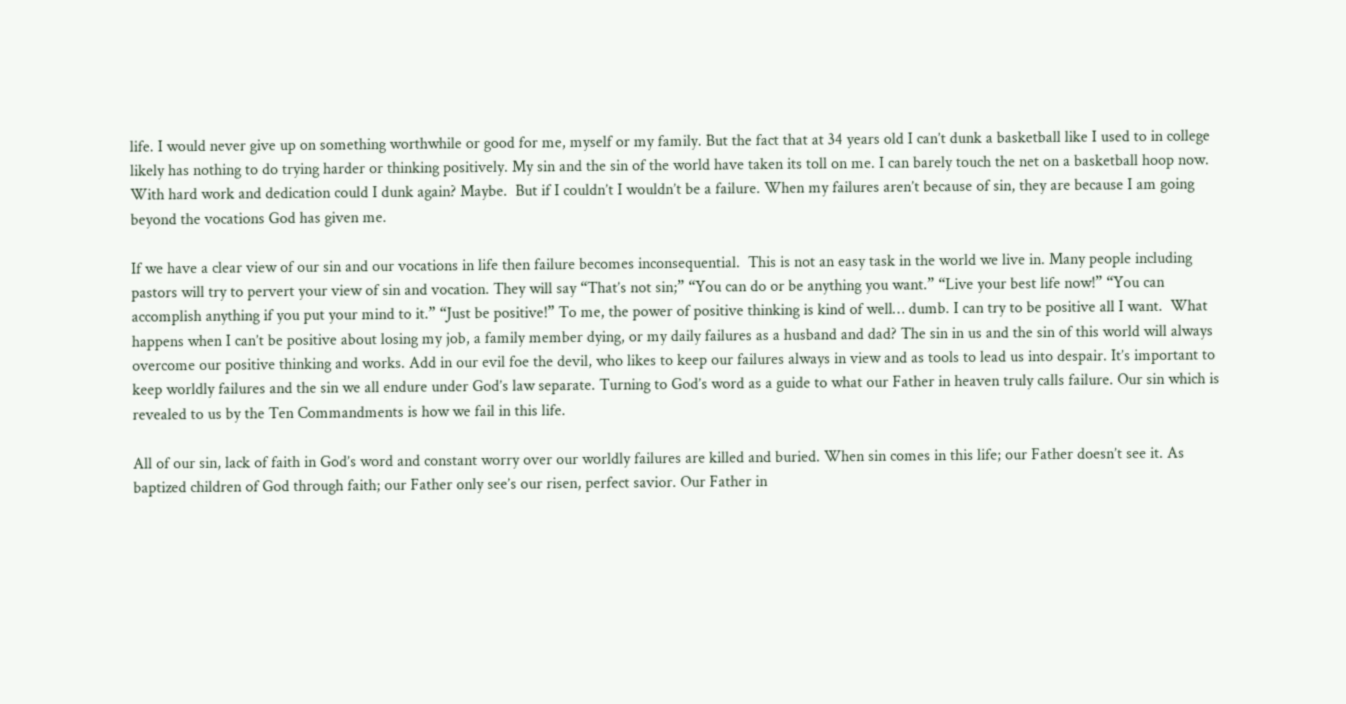life. I would never give up on something worthwhile or good for me, myself or my family. But the fact that at 34 years old I can’t dunk a basketball like I used to in college likely has nothing to do trying harder or thinking positively. My sin and the sin of the world have taken its toll on me. I can barely touch the net on a basketball hoop now. With hard work and dedication could I dunk again? Maybe.  But if I couldn’t I wouldn’t be a failure. When my failures aren’t because of sin, they are because I am going beyond the vocations God has given me.

If we have a clear view of our sin and our vocations in life then failure becomes inconsequential.  This is not an easy task in the world we live in. Many people including pastors will try to pervert your view of sin and vocation. They will say “That’s not sin;” “You can do or be anything you want.” “Live your best life now!” “You can accomplish anything if you put your mind to it.” “Just be positive!” To me, the power of positive thinking is kind of well… dumb. I can try to be positive all I want.  What happens when I can’t be positive about losing my job, a family member dying, or my daily failures as a husband and dad? The sin in us and the sin of this world will always overcome our positive thinking and works. Add in our evil foe the devil, who likes to keep our failures always in view and as tools to lead us into despair. It’s important to keep worldly failures and the sin we all endure under God’s law separate. Turning to God’s word as a guide to what our Father in heaven truly calls failure. Our sin which is revealed to us by the Ten Commandments is how we fail in this life.

All of our sin, lack of faith in God’s word and constant worry over our worldly failures are killed and buried. When sin comes in this life; our Father doesn’t see it. As baptized children of God through faith; our Father only see’s our risen, perfect savior. Our Father in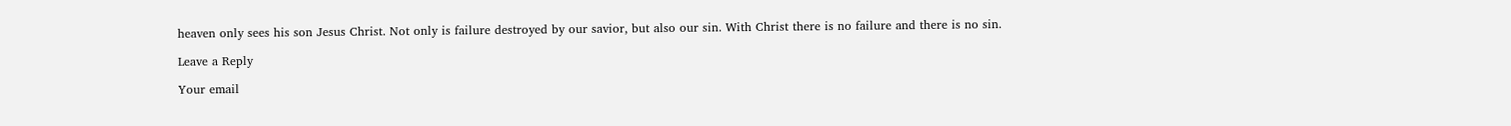heaven only sees his son Jesus Christ. Not only is failure destroyed by our savior, but also our sin. With Christ there is no failure and there is no sin.

Leave a Reply

Your email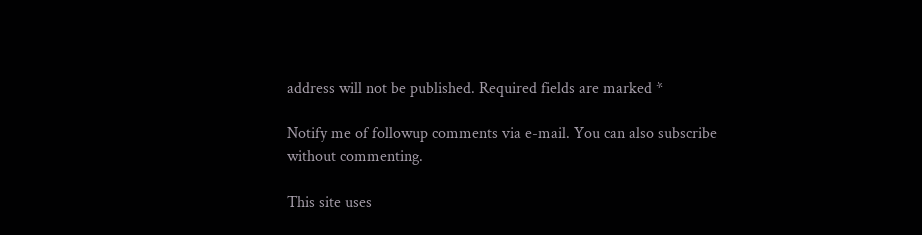address will not be published. Required fields are marked *

Notify me of followup comments via e-mail. You can also subscribe without commenting.

This site uses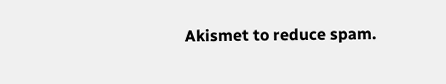Akismet to reduce spam.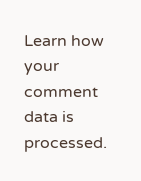Learn how your comment data is processed.